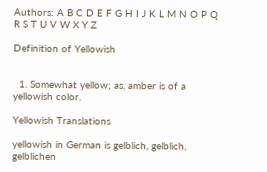Authors: A B C D E F G H I J K L M N O P Q R S T U V W X Y Z

Definition of Yellowish


  1. Somewhat yellow; as, amber is of a yellowish color.

Yellowish Translations

yellowish in German is gelblich, gelblich, gelblichen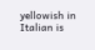yellowish in Italian is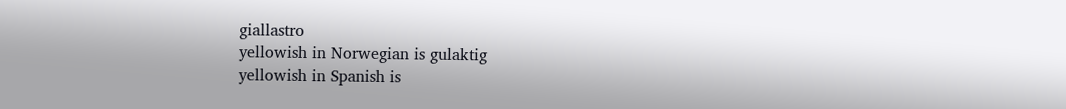giallastro
yellowish in Norwegian is gulaktig
yellowish in Spanish is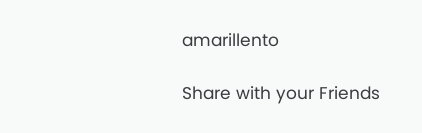amarillento

Share with your Friends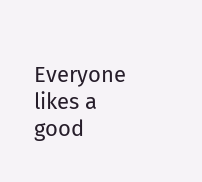Everyone likes a good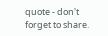quote - don't forget to share.